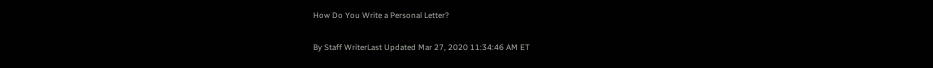How Do You Write a Personal Letter?

By Staff WriterLast Updated Mar 27, 2020 11:34:46 AM ET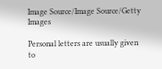Image Source/Image Source/Getty Images

Personal letters are usually given to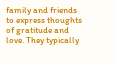family and friends to express thoughts of gratitude and love. They typically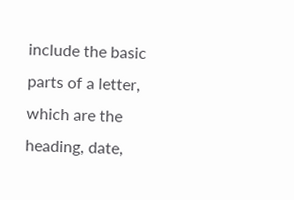include the basic parts of a letter, which are the heading, date,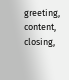greeting, content, closing,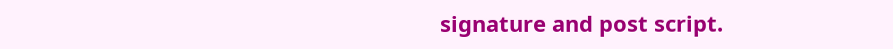signature and post script.